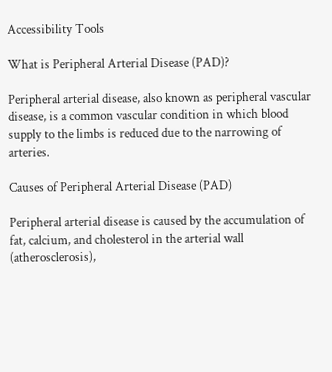Accessibility Tools

What is Peripheral Arterial Disease (PAD)?

Peripheral arterial disease, also known as peripheral vascular disease, is a common vascular condition in which blood supply to the limbs is reduced due to the narrowing of arteries.

Causes of Peripheral Arterial Disease (PAD)

Peripheral arterial disease is caused by the accumulation of fat, calcium, and cholesterol in the arterial wall (atherosclerosis),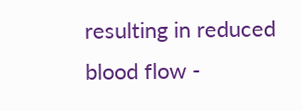resulting in reduced blood flow -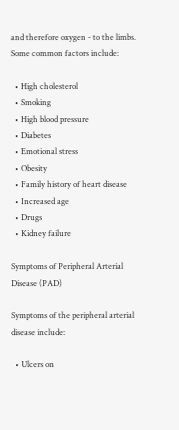and therefore oxygen - to the limbs. Some common factors include:

  • High cholesterol
  • Smoking
  • High blood pressure
  • Diabetes
  • Emotional stress
  • Obesity
  • Family history of heart disease
  • Increased age
  • Drugs
  • Kidney failure

Symptoms of Peripheral Arterial Disease (PAD)

Symptoms of the peripheral arterial disease include:

  • Ulcers on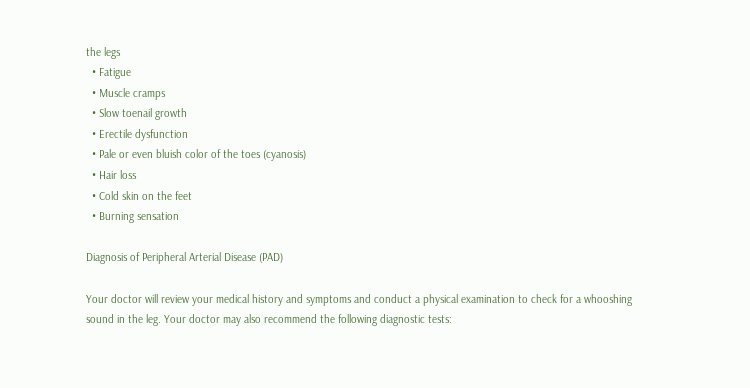the legs
  • Fatigue
  • Muscle cramps
  • Slow toenail growth
  • Erectile dysfunction
  • Pale or even bluish color of the toes (cyanosis)
  • Hair loss
  • Cold skin on the feet
  • Burning sensation

Diagnosis of Peripheral Arterial Disease (PAD)

Your doctor will review your medical history and symptoms and conduct a physical examination to check for a whooshing sound in the leg. Your doctor may also recommend the following diagnostic tests: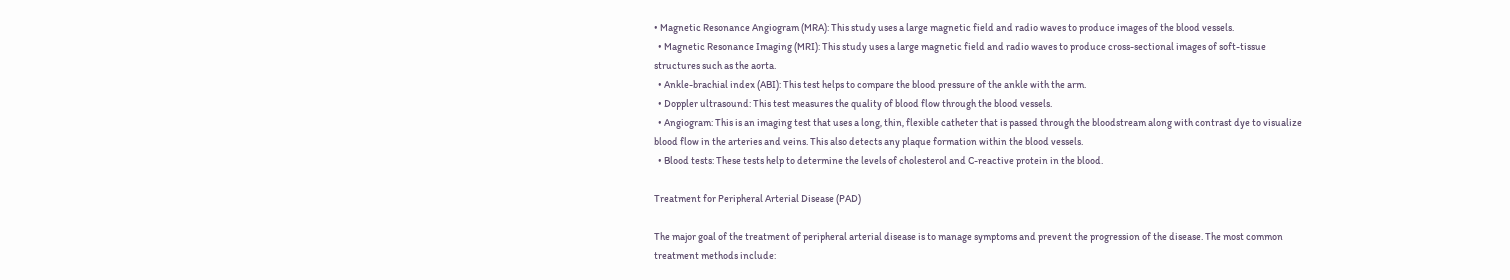• Magnetic Resonance Angiogram (MRA): This study uses a large magnetic field and radio waves to produce images of the blood vessels.
  • Magnetic Resonance Imaging (MRI): This study uses a large magnetic field and radio waves to produce cross-sectional images of soft-tissue structures such as the aorta.
  • Ankle-brachial index (ABI): This test helps to compare the blood pressure of the ankle with the arm.
  • Doppler ultrasound: This test measures the quality of blood flow through the blood vessels.
  • Angiogram: This is an imaging test that uses a long, thin, flexible catheter that is passed through the bloodstream along with contrast dye to visualize blood flow in the arteries and veins. This also detects any plaque formation within the blood vessels.
  • Blood tests: These tests help to determine the levels of cholesterol and C-reactive protein in the blood.

Treatment for Peripheral Arterial Disease (PAD)

The major goal of the treatment of peripheral arterial disease is to manage symptoms and prevent the progression of the disease. The most common treatment methods include: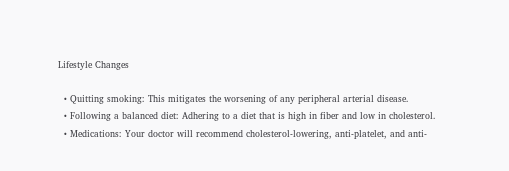Lifestyle Changes

  • Quitting smoking: This mitigates the worsening of any peripheral arterial disease.
  • Following a balanced diet: Adhering to a diet that is high in fiber and low in cholesterol.
  • Medications: Your doctor will recommend cholesterol-lowering, anti-platelet, and anti-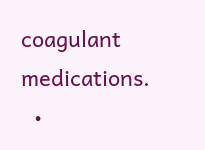coagulant medications.
  •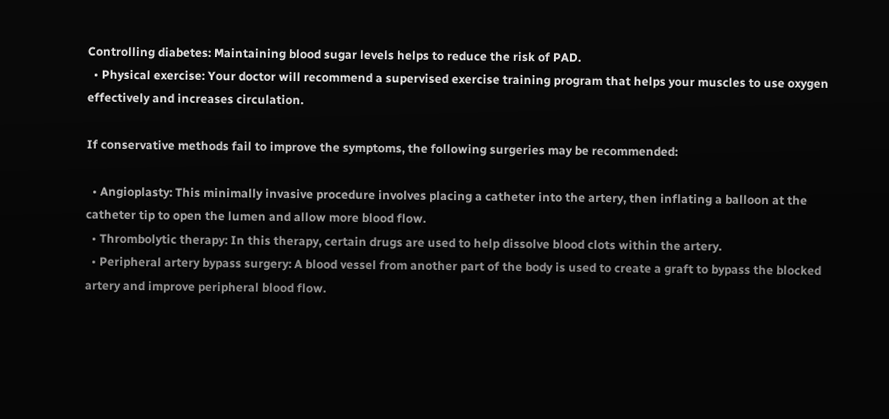Controlling diabetes: Maintaining blood sugar levels helps to reduce the risk of PAD.
  • Physical exercise: Your doctor will recommend a supervised exercise training program that helps your muscles to use oxygen effectively and increases circulation.

If conservative methods fail to improve the symptoms, the following surgeries may be recommended:

  • Angioplasty: This minimally invasive procedure involves placing a catheter into the artery, then inflating a balloon at the catheter tip to open the lumen and allow more blood flow.
  • Thrombolytic therapy: In this therapy, certain drugs are used to help dissolve blood clots within the artery.
  • Peripheral artery bypass surgery: A blood vessel from another part of the body is used to create a graft to bypass the blocked artery and improve peripheral blood flow.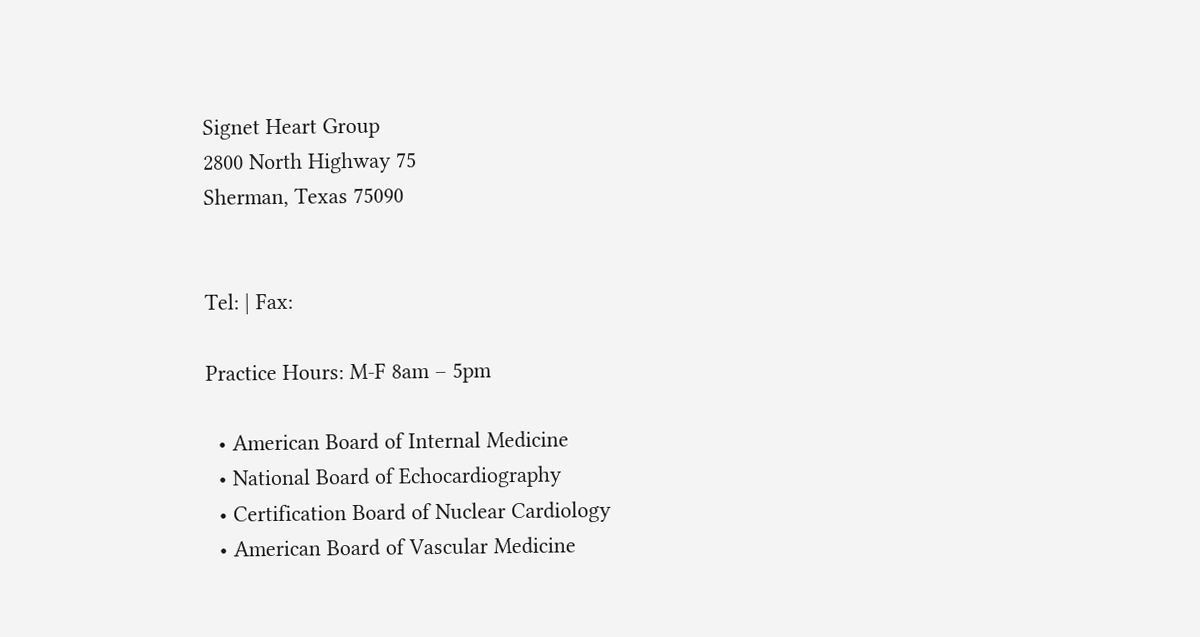Signet Heart Group
2800 North Highway 75
Sherman, Texas 75090


Tel: | Fax:

Practice Hours: M-F 8am – 5pm

  • American Board of Internal Medicine
  • National Board of Echocardiography
  • Certification Board of Nuclear Cardiology
  • American Board of Vascular Medicine